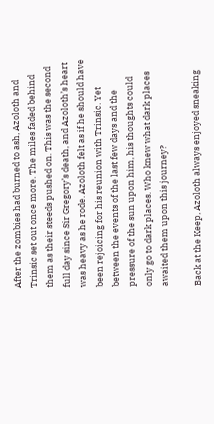After the zombies had burned to ash, Azoloth and Trinsic set out once more. The miles faded behind them as their steeds pushed on. This was the second full day since Sir Gregory’s death, and Azoloth’s heart was heavy as he rode. Azoloth felt as if he should have been rejoicing for his reunion with Trinsic. Yet between the events of the last few days and the pressure of the sun upon him, his thoughts could only go to dark places. Who knew what dark places awaited them upon this journey?

Back at the Keep, Azoloth always enjoyed sneaking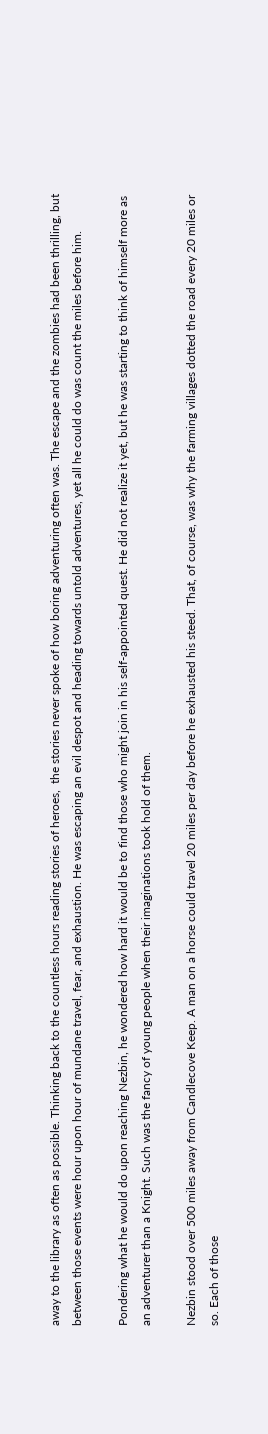away to the library as often as possible. Thinking back to the countless hours reading stories of heroes,  the stories never spoke of how boring adventuring often was. The escape and the zombies had been thrilling, but between those events were hour upon hour of mundane travel, fear, and exhaustion. He was escaping an evil despot and heading towards untold adventures, yet all he could do was count the miles before him.

Pondering what he would do upon reaching Nezbin, he wondered how hard it would be to find those who might join in his self-appointed quest. He did not realize it yet, but he was starting to think of himself more as an adventurer than a Knight. Such was the fancy of young people when their imaginations took hold of them.

Nezbin stood over 500 miles away from Candlecove Keep. A man on a horse could travel 20 miles per day before he exhausted his steed. That, of course, was why the farming villages dotted the road every 20 miles or so. Each of those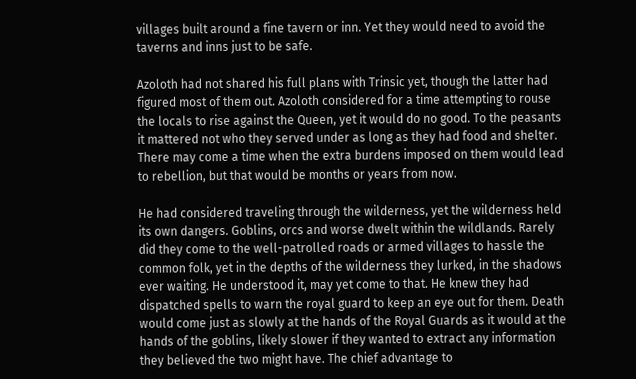villages built around a fine tavern or inn. Yet they would need to avoid the taverns and inns just to be safe.

Azoloth had not shared his full plans with Trinsic yet, though the latter had figured most of them out. Azoloth considered for a time attempting to rouse the locals to rise against the Queen, yet it would do no good. To the peasants it mattered not who they served under as long as they had food and shelter. There may come a time when the extra burdens imposed on them would lead to rebellion, but that would be months or years from now.

He had considered traveling through the wilderness, yet the wilderness held its own dangers. Goblins, orcs and worse dwelt within the wildlands. Rarely did they come to the well-patrolled roads or armed villages to hassle the common folk, yet in the depths of the wilderness they lurked, in the shadows ever waiting. He understood it, may yet come to that. He knew they had dispatched spells to warn the royal guard to keep an eye out for them. Death would come just as slowly at the hands of the Royal Guards as it would at the hands of the goblins, likely slower if they wanted to extract any information they believed the two might have. The chief advantage to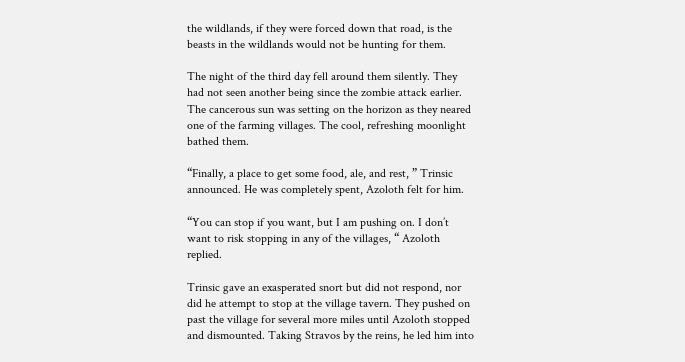the wildlands, if they were forced down that road, is the beasts in the wildlands would not be hunting for them.

The night of the third day fell around them silently. They had not seen another being since the zombie attack earlier. The cancerous sun was setting on the horizon as they neared one of the farming villages. The cool, refreshing moonlight bathed them.

“Finally, a place to get some food, ale, and rest, ” Trinsic announced. He was completely spent, Azoloth felt for him.

“You can stop if you want, but I am pushing on. I don’t want to risk stopping in any of the villages, “ Azoloth replied.

Trinsic gave an exasperated snort but did not respond, nor did he attempt to stop at the village tavern. They pushed on past the village for several more miles until Azoloth stopped and dismounted. Taking Stravos by the reins, he led him into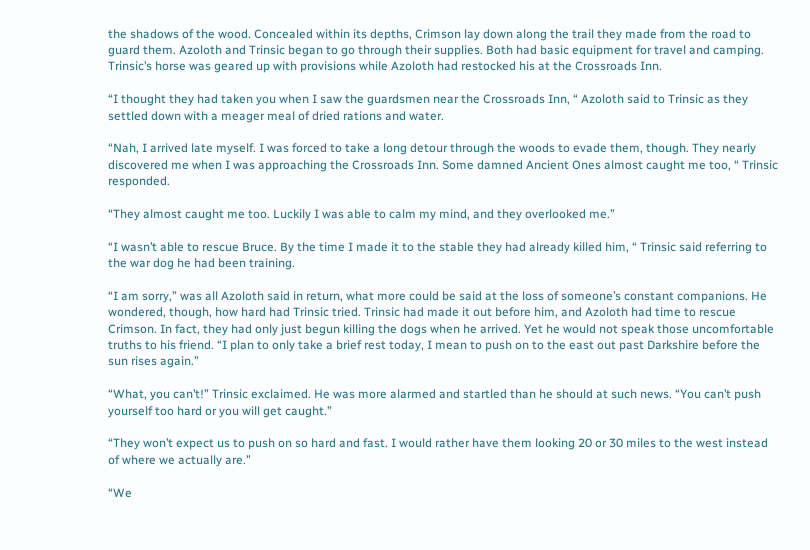the shadows of the wood. Concealed within its depths, Crimson lay down along the trail they made from the road to guard them. Azoloth and Trinsic began to go through their supplies. Both had basic equipment for travel and camping. Trinsic’s horse was geared up with provisions while Azoloth had restocked his at the Crossroads Inn.

“I thought they had taken you when I saw the guardsmen near the Crossroads Inn, “ Azoloth said to Trinsic as they settled down with a meager meal of dried rations and water.

“Nah, I arrived late myself. I was forced to take a long detour through the woods to evade them, though. They nearly discovered me when I was approaching the Crossroads Inn. Some damned Ancient Ones almost caught me too, “ Trinsic responded.

“They almost caught me too. Luckily I was able to calm my mind, and they overlooked me.”

“I wasn’t able to rescue Bruce. By the time I made it to the stable they had already killed him, “ Trinsic said referring to the war dog he had been training.

“I am sorry,” was all Azoloth said in return, what more could be said at the loss of someone’s constant companions. He wondered, though, how hard had Trinsic tried. Trinsic had made it out before him, and Azoloth had time to rescue Crimson. In fact, they had only just begun killing the dogs when he arrived. Yet he would not speak those uncomfortable truths to his friend. “I plan to only take a brief rest today, I mean to push on to the east out past Darkshire before the sun rises again.”

“What, you can’t!” Trinsic exclaimed. He was more alarmed and startled than he should at such news. “You can’t push yourself too hard or you will get caught.”

“They won’t expect us to push on so hard and fast. I would rather have them looking 20 or 30 miles to the west instead of where we actually are.”

“We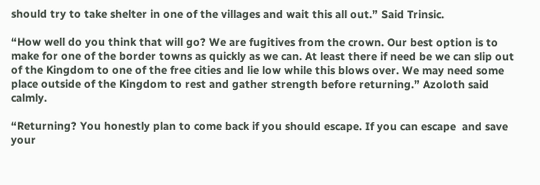should try to take shelter in one of the villages and wait this all out.” Said Trinsic.

“How well do you think that will go? We are fugitives from the crown. Our best option is to make for one of the border towns as quickly as we can. At least there if need be we can slip out of the Kingdom to one of the free cities and lie low while this blows over. We may need some place outside of the Kingdom to rest and gather strength before returning.” Azoloth said calmly.

“Returning? You honestly plan to come back if you should escape. If you can escape  and save your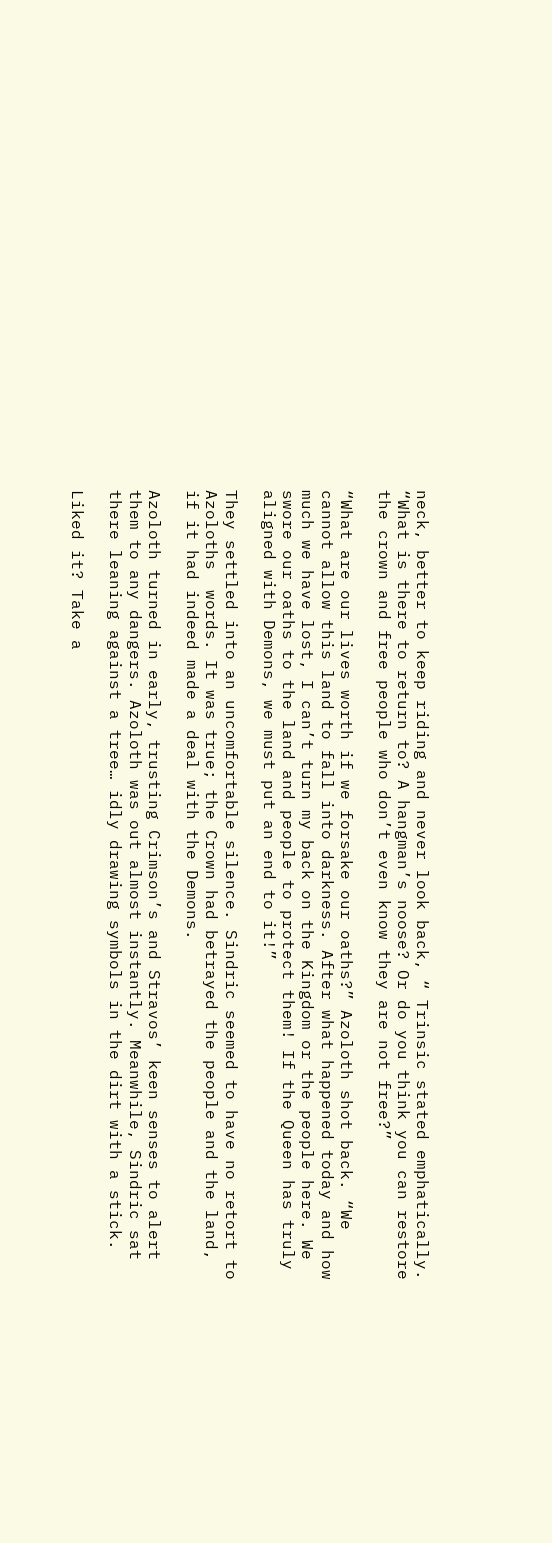neck, better to keep riding and never look back, “ Trinsic stated emphatically. “What is there to return to? A hangman’s noose? Or do you think you can restore the crown and free people who don’t even know they are not free?”

“What are our lives worth if we forsake our oaths?” Azoloth shot back. “We cannot allow this land to fall into darkness. After what happened today and how much we have lost, I can’t turn my back on the Kingdom or the people here. We swore our oaths to the land and people to protect them! If the Queen has truly aligned with Demons, we must put an end to it!”

They settled into an uncomfortable silence. Sindric seemed to have no retort to Azoloths  words. It was true; the Crown had betrayed the people and the land, if it had indeed made a deal with the Demons.

Azoloth turned in early, trusting Crimson’s and Stravos’ keen senses to alert them to any dangers. Azoloth was out almost instantly. Meanwhile, Sindric sat there leaning against a tree… idly drawing symbols in the dirt with a stick.

Liked it? Take a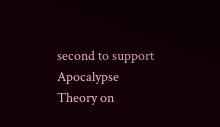second to support Apocalypse Theory on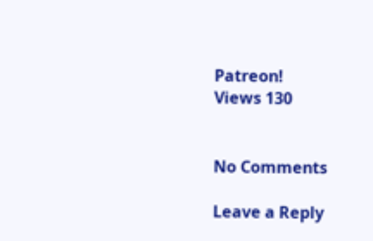Patreon!
Views 130


No Comments

Leave a Reply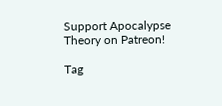Support Apocalypse Theory on Patreon!

Tag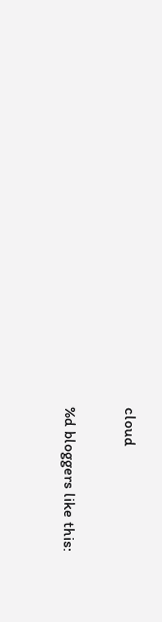cloud

%d bloggers like this: